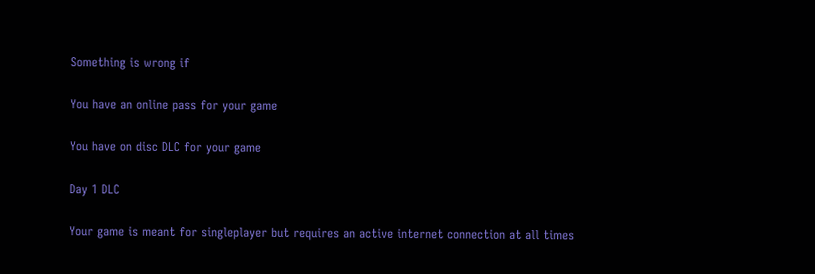Something is wrong if

You have an online pass for your game

You have on disc DLC for your game

Day 1 DLC

Your game is meant for singleplayer but requires an active internet connection at all times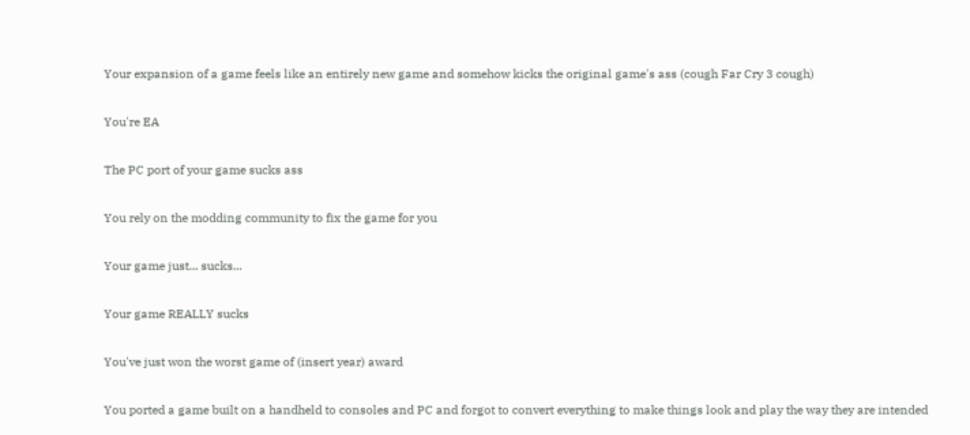Your expansion of a game feels like an entirely new game and somehow kicks the original game's ass (cough Far Cry 3 cough)

You're EA

The PC port of your game sucks ass

You rely on the modding community to fix the game for you

Your game just... sucks...

Your game REALLY sucks

You've just won the worst game of (insert year) award

You ported a game built on a handheld to consoles and PC and forgot to convert everything to make things look and play the way they are intended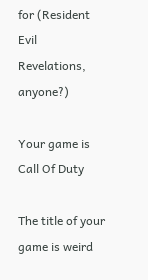for (Resident Evil Revelations, anyone?)

Your game is Call Of Duty

The title of your game is weird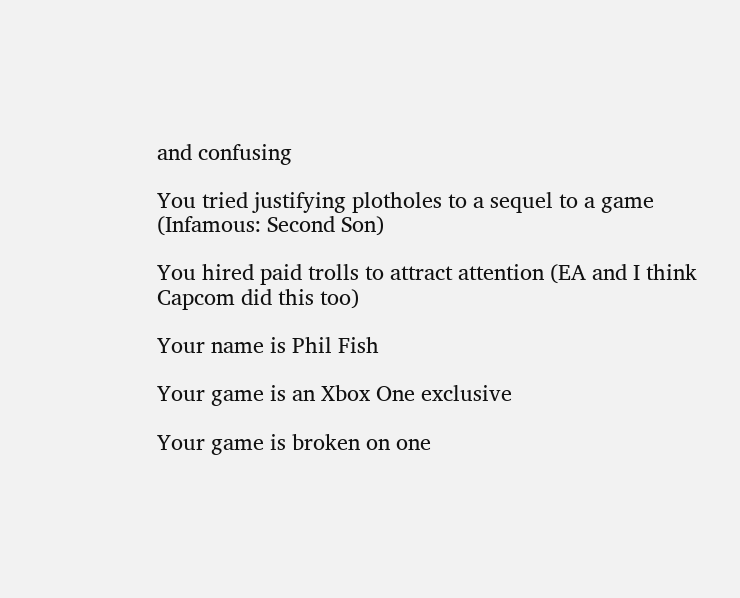and confusing

You tried justifying plotholes to a sequel to a game (Infamous: Second Son)

You hired paid trolls to attract attention (EA and I think Capcom did this too)

Your name is Phil Fish

Your game is an Xbox One exclusive

Your game is broken on one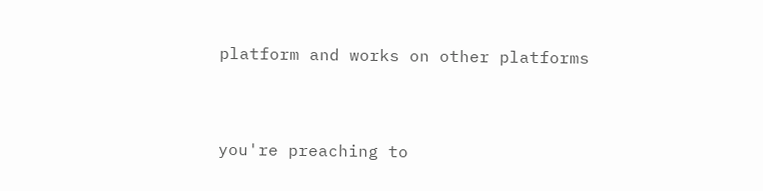platform and works on other platforms


you're preaching to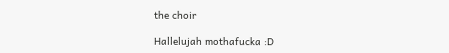the choir

Hallelujah mothafucka :D